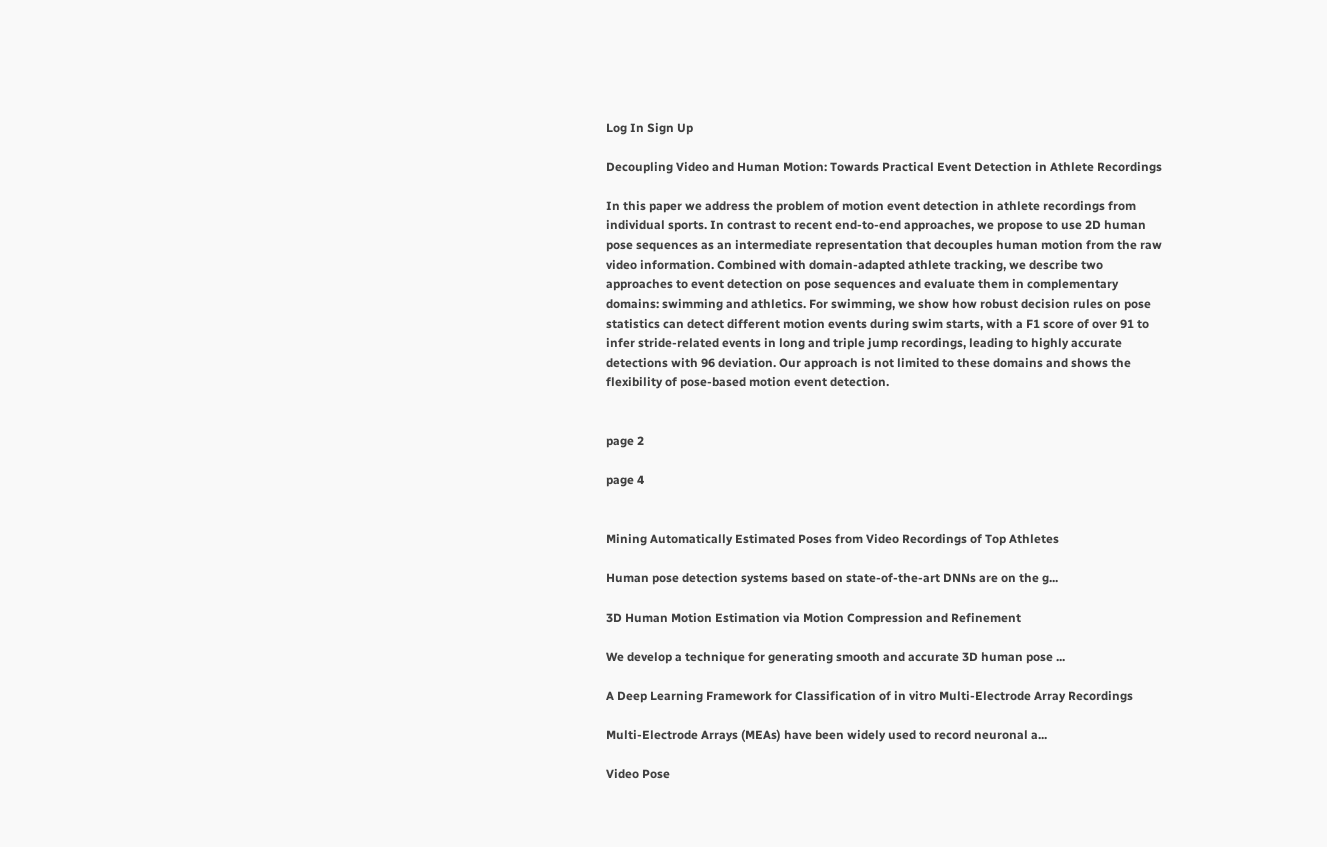Log In Sign Up

Decoupling Video and Human Motion: Towards Practical Event Detection in Athlete Recordings

In this paper we address the problem of motion event detection in athlete recordings from individual sports. In contrast to recent end-to-end approaches, we propose to use 2D human pose sequences as an intermediate representation that decouples human motion from the raw video information. Combined with domain-adapted athlete tracking, we describe two approaches to event detection on pose sequences and evaluate them in complementary domains: swimming and athletics. For swimming, we show how robust decision rules on pose statistics can detect different motion events during swim starts, with a F1 score of over 91 to infer stride-related events in long and triple jump recordings, leading to highly accurate detections with 96 deviation. Our approach is not limited to these domains and shows the flexibility of pose-based motion event detection.


page 2

page 4


Mining Automatically Estimated Poses from Video Recordings of Top Athletes

Human pose detection systems based on state-of-the-art DNNs are on the g...

3D Human Motion Estimation via Motion Compression and Refinement

We develop a technique for generating smooth and accurate 3D human pose ...

A Deep Learning Framework for Classification of in vitro Multi-Electrode Array Recordings

Multi-Electrode Arrays (MEAs) have been widely used to record neuronal a...

Video Pose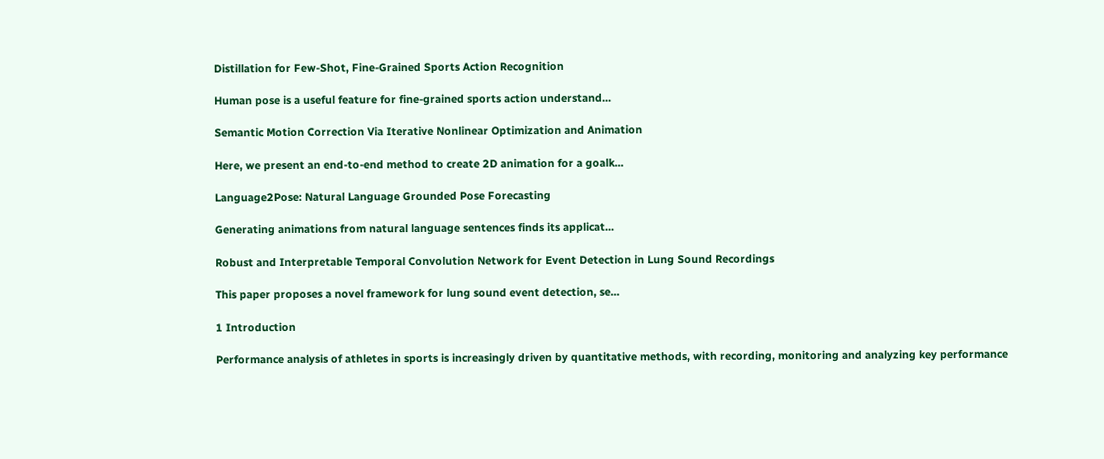Distillation for Few-Shot, Fine-Grained Sports Action Recognition

Human pose is a useful feature for fine-grained sports action understand...

Semantic Motion Correction Via Iterative Nonlinear Optimization and Animation

Here, we present an end-to-end method to create 2D animation for a goalk...

Language2Pose: Natural Language Grounded Pose Forecasting

Generating animations from natural language sentences finds its applicat...

Robust and Interpretable Temporal Convolution Network for Event Detection in Lung Sound Recordings

This paper proposes a novel framework for lung sound event detection, se...

1 Introduction

Performance analysis of athletes in sports is increasingly driven by quantitative methods, with recording, monitoring and analyzing key performance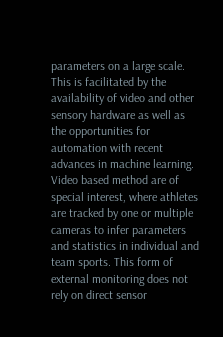parameters on a large scale. This is facilitated by the availability of video and other sensory hardware as well as the opportunities for automation with recent advances in machine learning. Video based method are of special interest, where athletes are tracked by one or multiple cameras to infer parameters and statistics in individual and team sports. This form of external monitoring does not rely on direct sensor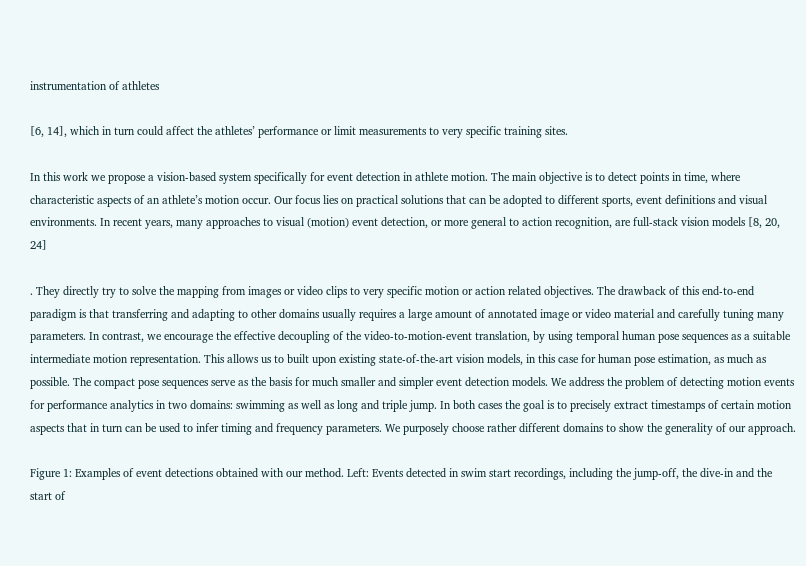instrumentation of athletes

[6, 14], which in turn could affect the athletes’ performance or limit measurements to very specific training sites.

In this work we propose a vision-based system specifically for event detection in athlete motion. The main objective is to detect points in time, where characteristic aspects of an athlete’s motion occur. Our focus lies on practical solutions that can be adopted to different sports, event definitions and visual environments. In recent years, many approaches to visual (motion) event detection, or more general to action recognition, are full-stack vision models [8, 20, 24]

. They directly try to solve the mapping from images or video clips to very specific motion or action related objectives. The drawback of this end-to-end paradigm is that transferring and adapting to other domains usually requires a large amount of annotated image or video material and carefully tuning many parameters. In contrast, we encourage the effective decoupling of the video-to-motion-event translation, by using temporal human pose sequences as a suitable intermediate motion representation. This allows us to built upon existing state-of-the-art vision models, in this case for human pose estimation, as much as possible. The compact pose sequences serve as the basis for much smaller and simpler event detection models. We address the problem of detecting motion events for performance analytics in two domains: swimming as well as long and triple jump. In both cases the goal is to precisely extract timestamps of certain motion aspects that in turn can be used to infer timing and frequency parameters. We purposely choose rather different domains to show the generality of our approach.

Figure 1: Examples of event detections obtained with our method. Left: Events detected in swim start recordings, including the jump-off, the dive-in and the start of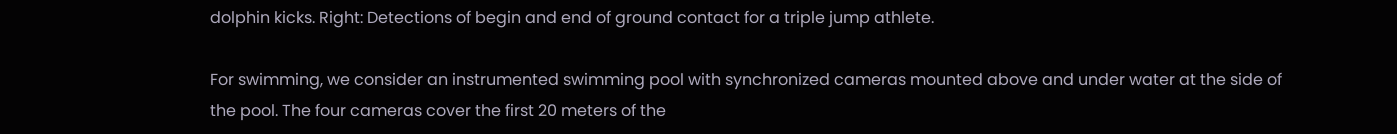dolphin kicks. Right: Detections of begin and end of ground contact for a triple jump athlete.

For swimming, we consider an instrumented swimming pool with synchronized cameras mounted above and under water at the side of the pool. The four cameras cover the first 20 meters of the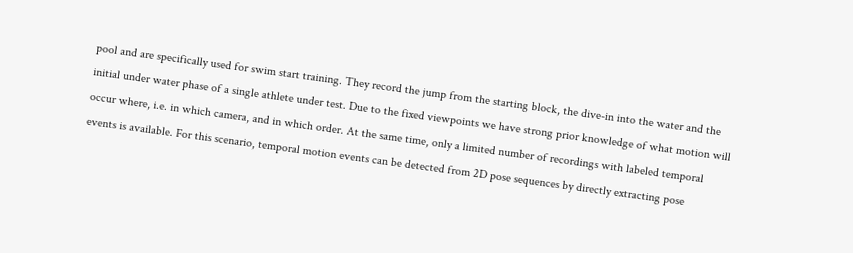pool and are specifically used for swim start training. They record the jump from the starting block, the dive-in into the water and the initial under water phase of a single athlete under test. Due to the fixed viewpoints we have strong prior knowledge of what motion will occur where, i.e. in which camera, and in which order. At the same time, only a limited number of recordings with labeled temporal events is available. For this scenario, temporal motion events can be detected from 2D pose sequences by directly extracting pose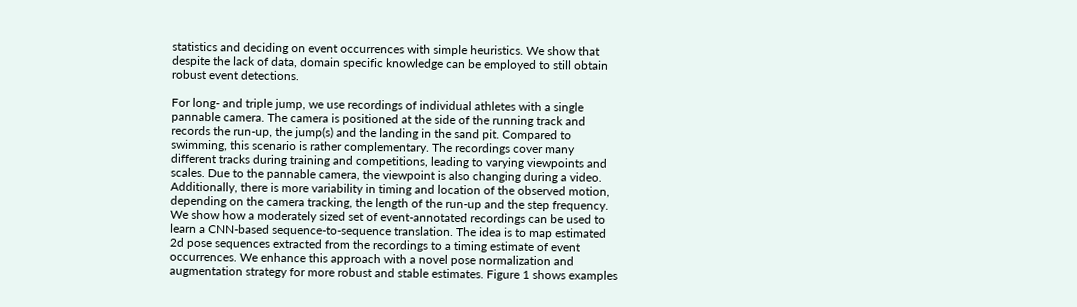statistics and deciding on event occurrences with simple heuristics. We show that despite the lack of data, domain specific knowledge can be employed to still obtain robust event detections.

For long- and triple jump, we use recordings of individual athletes with a single pannable camera. The camera is positioned at the side of the running track and records the run-up, the jump(s) and the landing in the sand pit. Compared to swimming, this scenario is rather complementary. The recordings cover many different tracks during training and competitions, leading to varying viewpoints and scales. Due to the pannable camera, the viewpoint is also changing during a video. Additionally, there is more variability in timing and location of the observed motion, depending on the camera tracking, the length of the run-up and the step frequency. We show how a moderately sized set of event-annotated recordings can be used to learn a CNN-based sequence-to-sequence translation. The idea is to map estimated 2d pose sequences extracted from the recordings to a timing estimate of event occurrences. We enhance this approach with a novel pose normalization and augmentation strategy for more robust and stable estimates. Figure 1 shows examples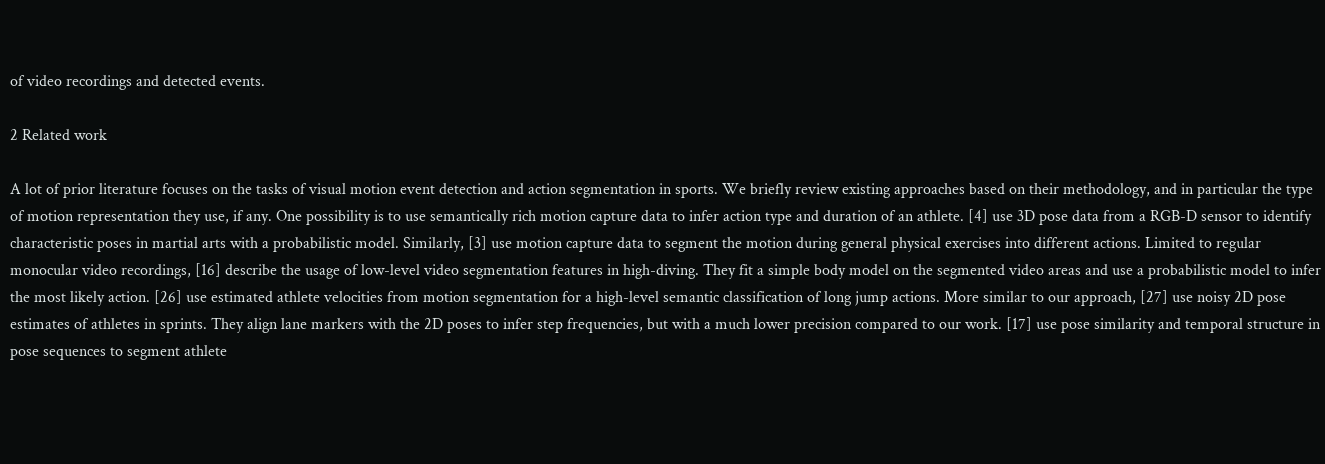of video recordings and detected events.

2 Related work

A lot of prior literature focuses on the tasks of visual motion event detection and action segmentation in sports. We briefly review existing approaches based on their methodology, and in particular the type of motion representation they use, if any. One possibility is to use semantically rich motion capture data to infer action type and duration of an athlete. [4] use 3D pose data from a RGB-D sensor to identify characteristic poses in martial arts with a probabilistic model. Similarly, [3] use motion capture data to segment the motion during general physical exercises into different actions. Limited to regular monocular video recordings, [16] describe the usage of low-level video segmentation features in high-diving. They fit a simple body model on the segmented video areas and use a probabilistic model to infer the most likely action. [26] use estimated athlete velocities from motion segmentation for a high-level semantic classification of long jump actions. More similar to our approach, [27] use noisy 2D pose estimates of athletes in sprints. They align lane markers with the 2D poses to infer step frequencies, but with a much lower precision compared to our work. [17] use pose similarity and temporal structure in pose sequences to segment athlete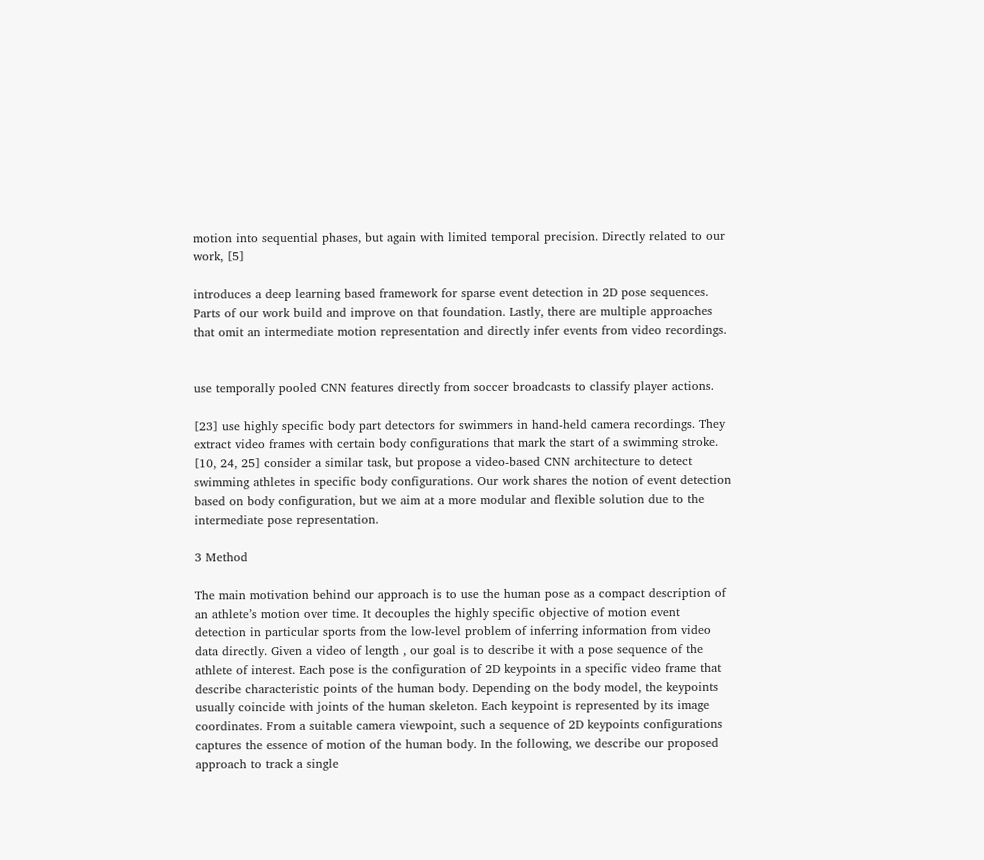motion into sequential phases, but again with limited temporal precision. Directly related to our work, [5]

introduces a deep learning based framework for sparse event detection in 2D pose sequences. Parts of our work build and improve on that foundation. Lastly, there are multiple approaches that omit an intermediate motion representation and directly infer events from video recordings.


use temporally pooled CNN features directly from soccer broadcasts to classify player actions.

[23] use highly specific body part detectors for swimmers in hand-held camera recordings. They extract video frames with certain body configurations that mark the start of a swimming stroke. [10, 24, 25] consider a similar task, but propose a video-based CNN architecture to detect swimming athletes in specific body configurations. Our work shares the notion of event detection based on body configuration, but we aim at a more modular and flexible solution due to the intermediate pose representation.

3 Method

The main motivation behind our approach is to use the human pose as a compact description of an athlete’s motion over time. It decouples the highly specific objective of motion event detection in particular sports from the low-level problem of inferring information from video data directly. Given a video of length , our goal is to describe it with a pose sequence of the athlete of interest. Each pose is the configuration of 2D keypoints in a specific video frame that describe characteristic points of the human body. Depending on the body model, the keypoints usually coincide with joints of the human skeleton. Each keypoint is represented by its image coordinates. From a suitable camera viewpoint, such a sequence of 2D keypoints configurations captures the essence of motion of the human body. In the following, we describe our proposed approach to track a single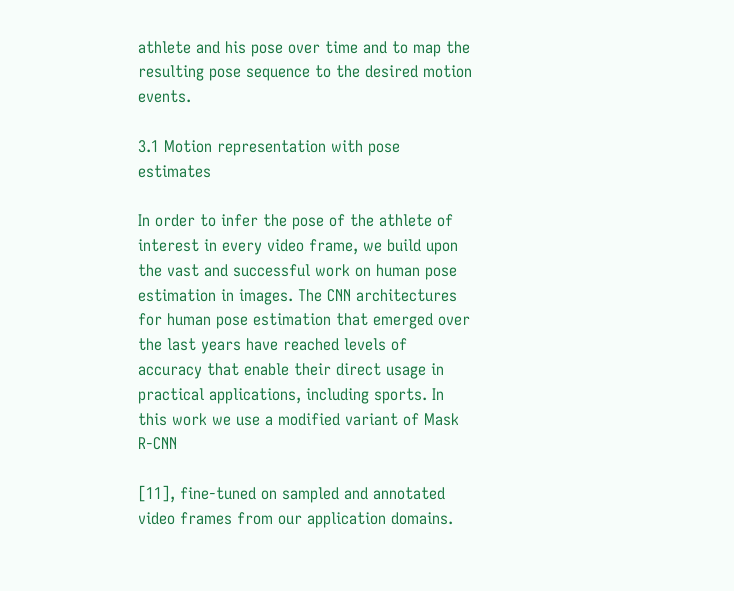athlete and his pose over time and to map the resulting pose sequence to the desired motion events.

3.1 Motion representation with pose estimates

In order to infer the pose of the athlete of interest in every video frame, we build upon the vast and successful work on human pose estimation in images. The CNN architectures for human pose estimation that emerged over the last years have reached levels of accuracy that enable their direct usage in practical applications, including sports. In this work we use a modified variant of Mask R-CNN

[11], fine-tuned on sampled and annotated video frames from our application domains.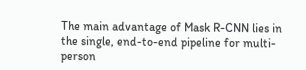The main advantage of Mask R-CNN lies in the single, end-to-end pipeline for multi-person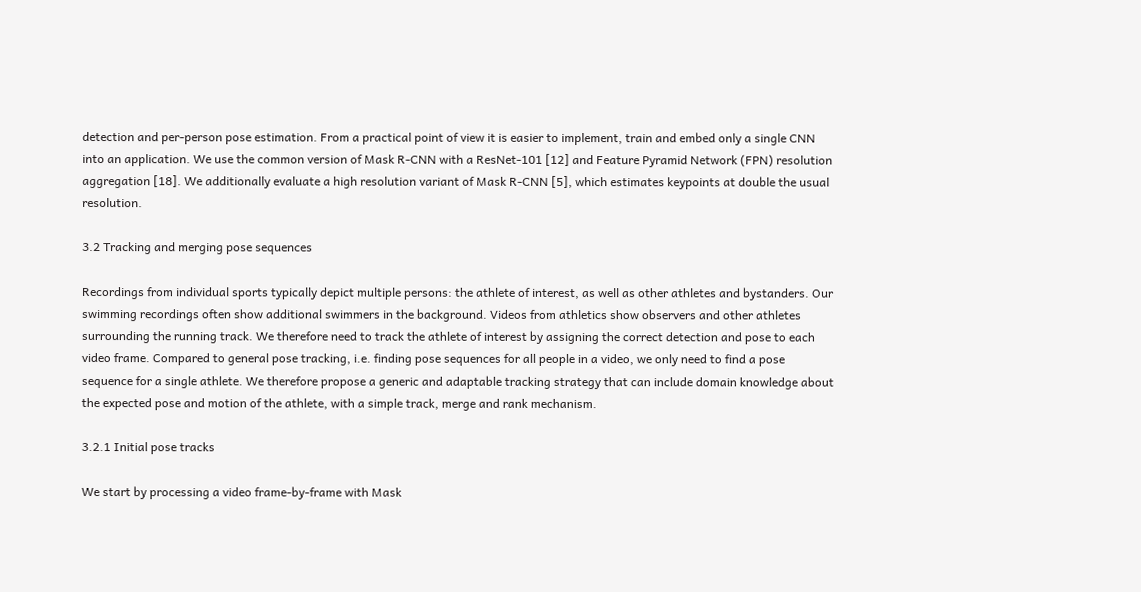detection and per-person pose estimation. From a practical point of view it is easier to implement, train and embed only a single CNN into an application. We use the common version of Mask R-CNN with a ResNet-101 [12] and Feature Pyramid Network (FPN) resolution aggregation [18]. We additionally evaluate a high resolution variant of Mask R-CNN [5], which estimates keypoints at double the usual resolution.

3.2 Tracking and merging pose sequences

Recordings from individual sports typically depict multiple persons: the athlete of interest, as well as other athletes and bystanders. Our swimming recordings often show additional swimmers in the background. Videos from athletics show observers and other athletes surrounding the running track. We therefore need to track the athlete of interest by assigning the correct detection and pose to each video frame. Compared to general pose tracking, i.e. finding pose sequences for all people in a video, we only need to find a pose sequence for a single athlete. We therefore propose a generic and adaptable tracking strategy that can include domain knowledge about the expected pose and motion of the athlete, with a simple track, merge and rank mechanism.

3.2.1 Initial pose tracks

We start by processing a video frame-by-frame with Mask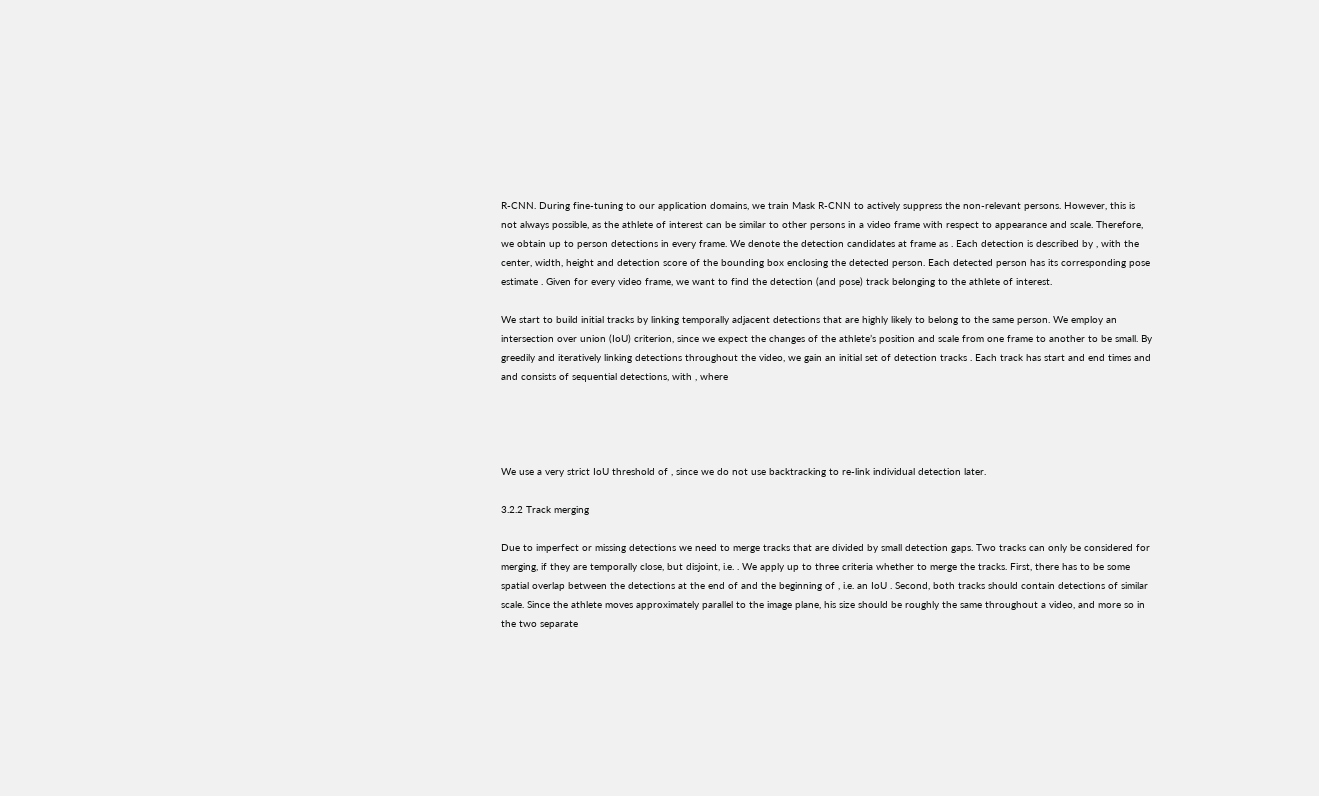R-CNN. During fine-tuning to our application domains, we train Mask R-CNN to actively suppress the non-relevant persons. However, this is not always possible, as the athlete of interest can be similar to other persons in a video frame with respect to appearance and scale. Therefore, we obtain up to person detections in every frame. We denote the detection candidates at frame as . Each detection is described by , with the center, width, height and detection score of the bounding box enclosing the detected person. Each detected person has its corresponding pose estimate . Given for every video frame, we want to find the detection (and pose) track belonging to the athlete of interest.

We start to build initial tracks by linking temporally adjacent detections that are highly likely to belong to the same person. We employ an intersection over union (IoU) criterion, since we expect the changes of the athlete’s position and scale from one frame to another to be small. By greedily and iteratively linking detections throughout the video, we gain an initial set of detection tracks . Each track has start and end times and and consists of sequential detections, with , where




We use a very strict IoU threshold of , since we do not use backtracking to re-link individual detection later.

3.2.2 Track merging

Due to imperfect or missing detections we need to merge tracks that are divided by small detection gaps. Two tracks can only be considered for merging, if they are temporally close, but disjoint, i.e. . We apply up to three criteria whether to merge the tracks. First, there has to be some spatial overlap between the detections at the end of and the beginning of , i.e. an IoU . Second, both tracks should contain detections of similar scale. Since the athlete moves approximately parallel to the image plane, his size should be roughly the same throughout a video, and more so in the two separate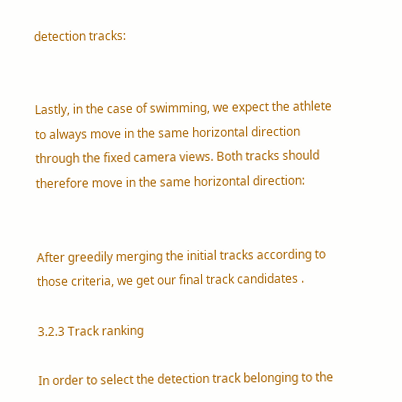detection tracks:


Lastly, in the case of swimming, we expect the athlete to always move in the same horizontal direction through the fixed camera views. Both tracks should therefore move in the same horizontal direction:


After greedily merging the initial tracks according to those criteria, we get our final track candidates .

3.2.3 Track ranking

In order to select the detection track belonging to the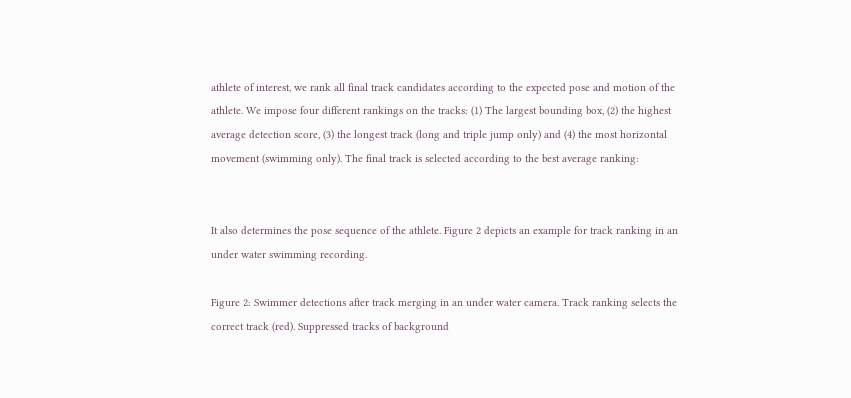athlete of interest, we rank all final track candidates according to the expected pose and motion of the athlete. We impose four different rankings on the tracks: (1) The largest bounding box, (2) the highest average detection score, (3) the longest track (long and triple jump only) and (4) the most horizontal movement (swimming only). The final track is selected according to the best average ranking:


It also determines the pose sequence of the athlete. Figure 2 depicts an example for track ranking in an under water swimming recording.

Figure 2: Swimmer detections after track merging in an under water camera. Track ranking selects the correct track (red). Suppressed tracks of background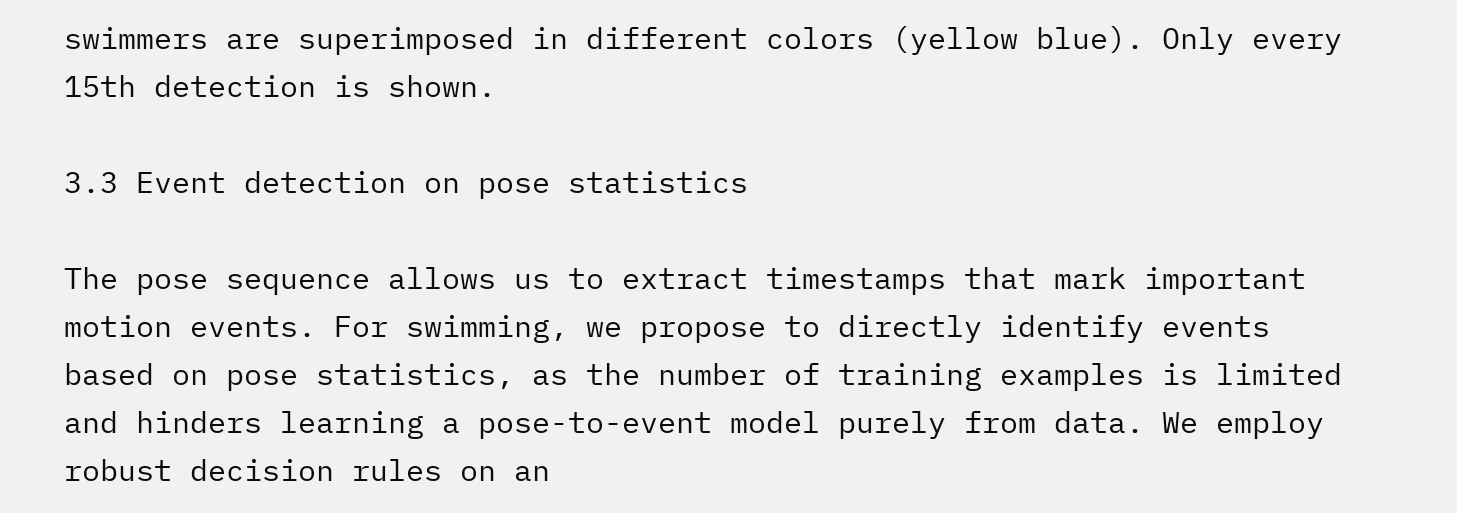swimmers are superimposed in different colors (yellow blue). Only every 15th detection is shown.

3.3 Event detection on pose statistics

The pose sequence allows us to extract timestamps that mark important motion events. For swimming, we propose to directly identify events based on pose statistics, as the number of training examples is limited and hinders learning a pose-to-event model purely from data. We employ robust decision rules on an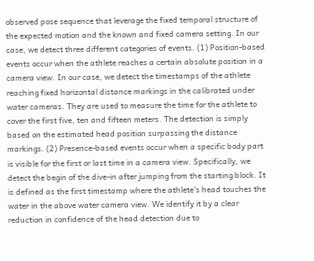observed pose sequence that leverage the fixed temporal structure of the expected motion and the known and fixed camera setting. In our case, we detect three different categories of events. (1) Position-based events occur when the athlete reaches a certain absolute position in a camera view. In our case, we detect the timestamps of the athlete reaching fixed horizontal distance markings in the calibrated under water cameras. They are used to measure the time for the athlete to cover the first five, ten and fifteen meters. The detection is simply based on the estimated head position surpassing the distance markings. (2) Presence-based events occur when a specific body part is visible for the first or last time in a camera view. Specifically, we detect the begin of the dive-in after jumping from the starting block. It is defined as the first timestamp where the athlete’s head touches the water in the above water camera view. We identify it by a clear reduction in confidence of the head detection due to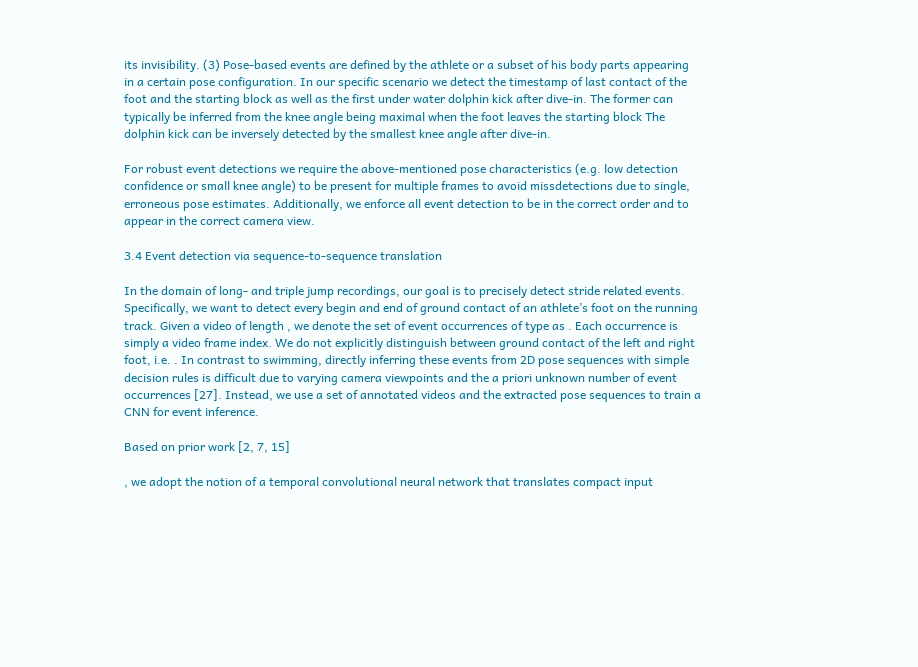its invisibility. (3) Pose-based events are defined by the athlete or a subset of his body parts appearing in a certain pose configuration. In our specific scenario we detect the timestamp of last contact of the foot and the starting block as well as the first under water dolphin kick after dive-in. The former can typically be inferred from the knee angle being maximal when the foot leaves the starting block The dolphin kick can be inversely detected by the smallest knee angle after dive-in.

For robust event detections we require the above-mentioned pose characteristics (e.g. low detection confidence or small knee angle) to be present for multiple frames to avoid missdetections due to single, erroneous pose estimates. Additionally, we enforce all event detection to be in the correct order and to appear in the correct camera view.

3.4 Event detection via sequence-to-sequence translation

In the domain of long- and triple jump recordings, our goal is to precisely detect stride related events. Specifically, we want to detect every begin and end of ground contact of an athlete’s foot on the running track. Given a video of length , we denote the set of event occurrences of type as . Each occurrence is simply a video frame index. We do not explicitly distinguish between ground contact of the left and right foot, i.e. . In contrast to swimming, directly inferring these events from 2D pose sequences with simple decision rules is difficult due to varying camera viewpoints and the a priori unknown number of event occurrences [27]. Instead, we use a set of annotated videos and the extracted pose sequences to train a CNN for event inference.

Based on prior work [2, 7, 15]

, we adopt the notion of a temporal convolutional neural network that translates compact input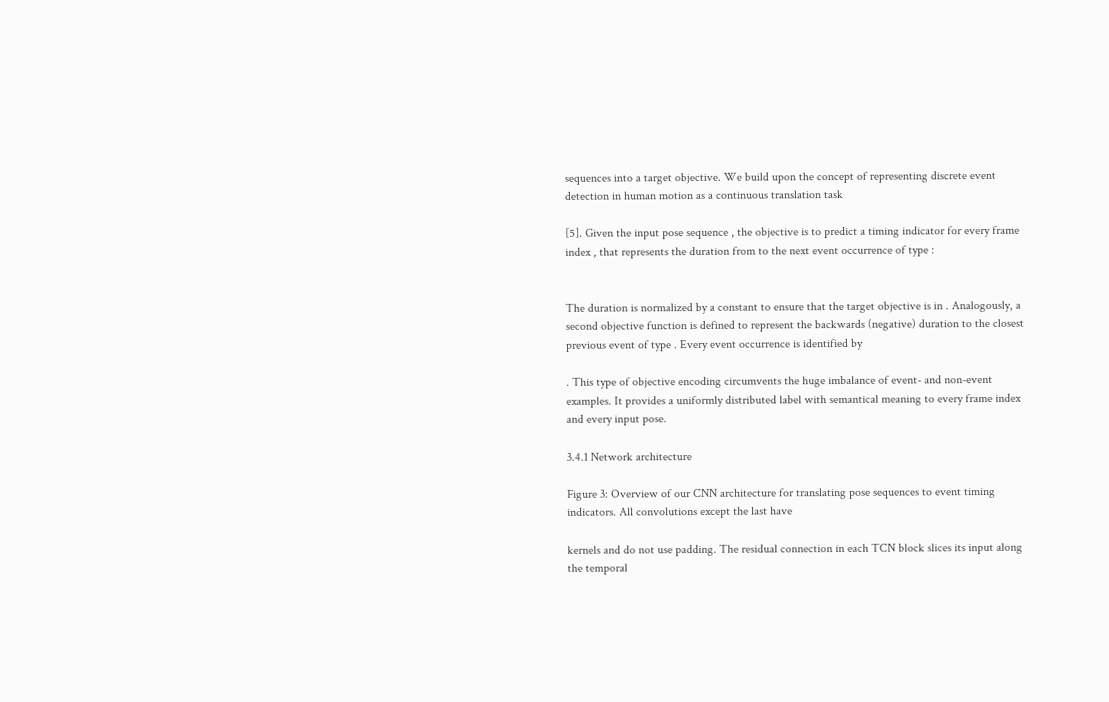sequences into a target objective. We build upon the concept of representing discrete event detection in human motion as a continuous translation task

[5]. Given the input pose sequence , the objective is to predict a timing indicator for every frame index , that represents the duration from to the next event occurrence of type :


The duration is normalized by a constant to ensure that the target objective is in . Analogously, a second objective function is defined to represent the backwards (negative) duration to the closest previous event of type . Every event occurrence is identified by

. This type of objective encoding circumvents the huge imbalance of event- and non-event examples. It provides a uniformly distributed label with semantical meaning to every frame index and every input pose.

3.4.1 Network architecture

Figure 3: Overview of our CNN architecture for translating pose sequences to event timing indicators. All convolutions except the last have

kernels and do not use padding. The residual connection in each TCN block slices its input along the temporal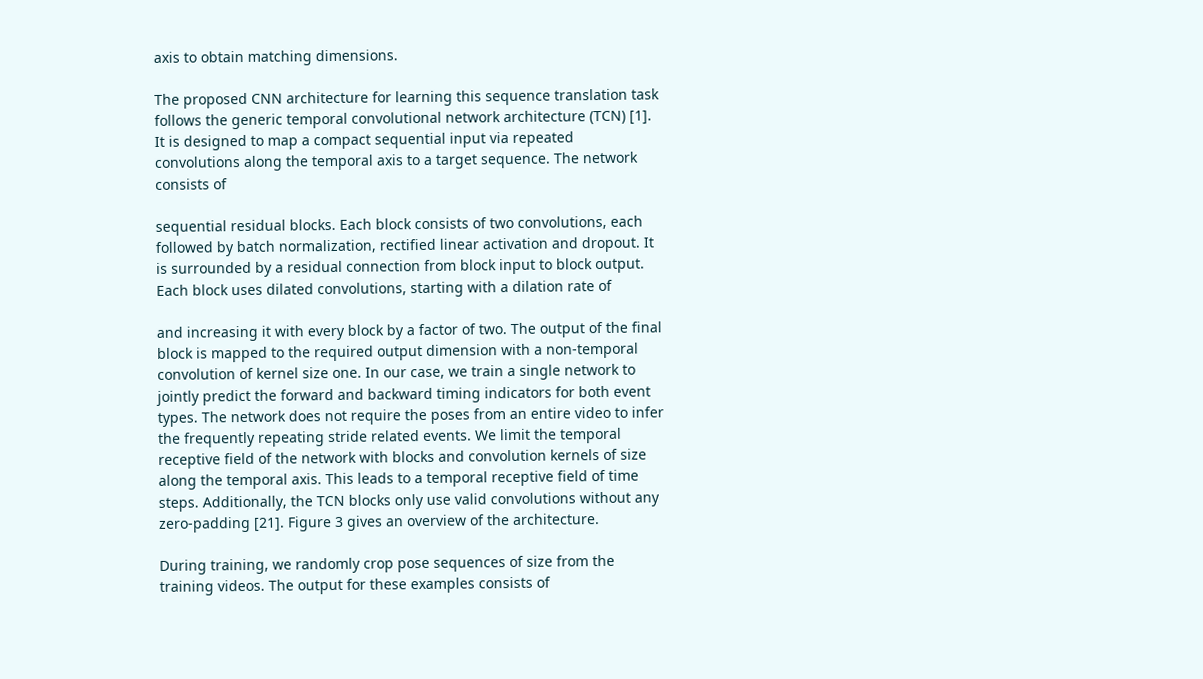axis to obtain matching dimensions.

The proposed CNN architecture for learning this sequence translation task follows the generic temporal convolutional network architecture (TCN) [1]. It is designed to map a compact sequential input via repeated convolutions along the temporal axis to a target sequence. The network consists of

sequential residual blocks. Each block consists of two convolutions, each followed by batch normalization, rectified linear activation and dropout. It is surrounded by a residual connection from block input to block output. Each block uses dilated convolutions, starting with a dilation rate of

and increasing it with every block by a factor of two. The output of the final block is mapped to the required output dimension with a non-temporal convolution of kernel size one. In our case, we train a single network to jointly predict the forward and backward timing indicators for both event types. The network does not require the poses from an entire video to infer the frequently repeating stride related events. We limit the temporal receptive field of the network with blocks and convolution kernels of size along the temporal axis. This leads to a temporal receptive field of time steps. Additionally, the TCN blocks only use valid convolutions without any zero-padding [21]. Figure 3 gives an overview of the architecture.

During training, we randomly crop pose sequences of size from the training videos. The output for these examples consists of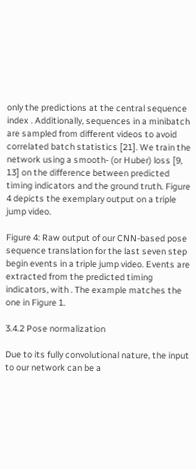only the predictions at the central sequence index . Additionally, sequences in a minibatch are sampled from different videos to avoid correlated batch statistics [21]. We train the network using a smooth- (or Huber) loss [9, 13] on the difference between predicted timing indicators and the ground truth. Figure 4 depicts the exemplary output on a triple jump video.

Figure 4: Raw output of our CNN-based pose sequence translation for the last seven step begin events in a triple jump video. Events are extracted from the predicted timing indicators, with . The example matches the one in Figure 1.

3.4.2 Pose normalization

Due to its fully convolutional nature, the input to our network can be a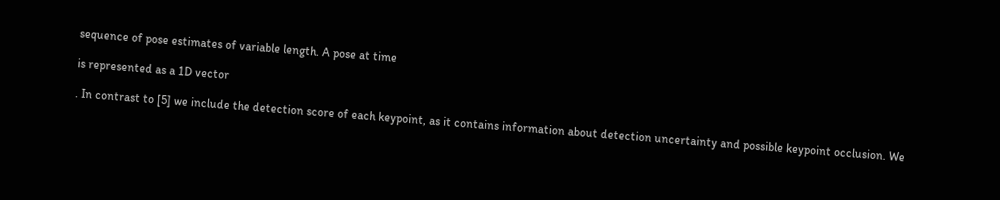sequence of pose estimates of variable length. A pose at time

is represented as a 1D vector

. In contrast to [5] we include the detection score of each keypoint, as it contains information about detection uncertainty and possible keypoint occlusion. We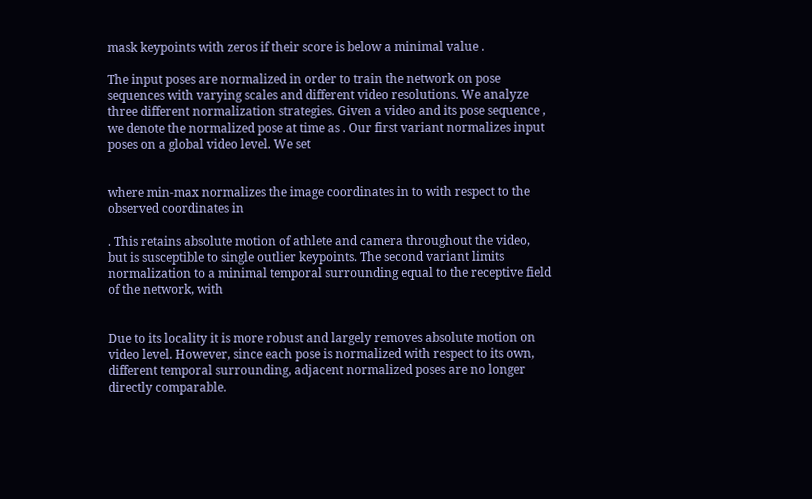mask keypoints with zeros if their score is below a minimal value .

The input poses are normalized in order to train the network on pose sequences with varying scales and different video resolutions. We analyze three different normalization strategies. Given a video and its pose sequence , we denote the normalized pose at time as . Our first variant normalizes input poses on a global video level. We set


where min-max normalizes the image coordinates in to with respect to the observed coordinates in

. This retains absolute motion of athlete and camera throughout the video, but is susceptible to single outlier keypoints. The second variant limits normalization to a minimal temporal surrounding equal to the receptive field of the network, with


Due to its locality it is more robust and largely removes absolute motion on video level. However, since each pose is normalized with respect to its own, different temporal surrounding, adjacent normalized poses are no longer directly comparable.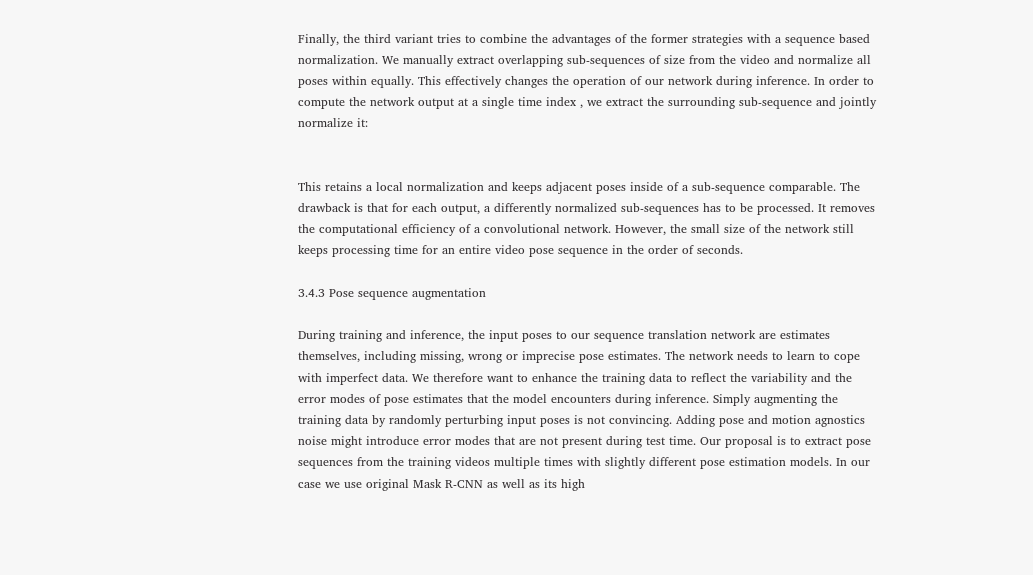Finally, the third variant tries to combine the advantages of the former strategies with a sequence based normalization. We manually extract overlapping sub-sequences of size from the video and normalize all poses within equally. This effectively changes the operation of our network during inference. In order to compute the network output at a single time index , we extract the surrounding sub-sequence and jointly normalize it:


This retains a local normalization and keeps adjacent poses inside of a sub-sequence comparable. The drawback is that for each output, a differently normalized sub-sequences has to be processed. It removes the computational efficiency of a convolutional network. However, the small size of the network still keeps processing time for an entire video pose sequence in the order of seconds.

3.4.3 Pose sequence augmentation

During training and inference, the input poses to our sequence translation network are estimates themselves, including missing, wrong or imprecise pose estimates. The network needs to learn to cope with imperfect data. We therefore want to enhance the training data to reflect the variability and the error modes of pose estimates that the model encounters during inference. Simply augmenting the training data by randomly perturbing input poses is not convincing. Adding pose and motion agnostics noise might introduce error modes that are not present during test time. Our proposal is to extract pose sequences from the training videos multiple times with slightly different pose estimation models. In our case we use original Mask R-CNN as well as its high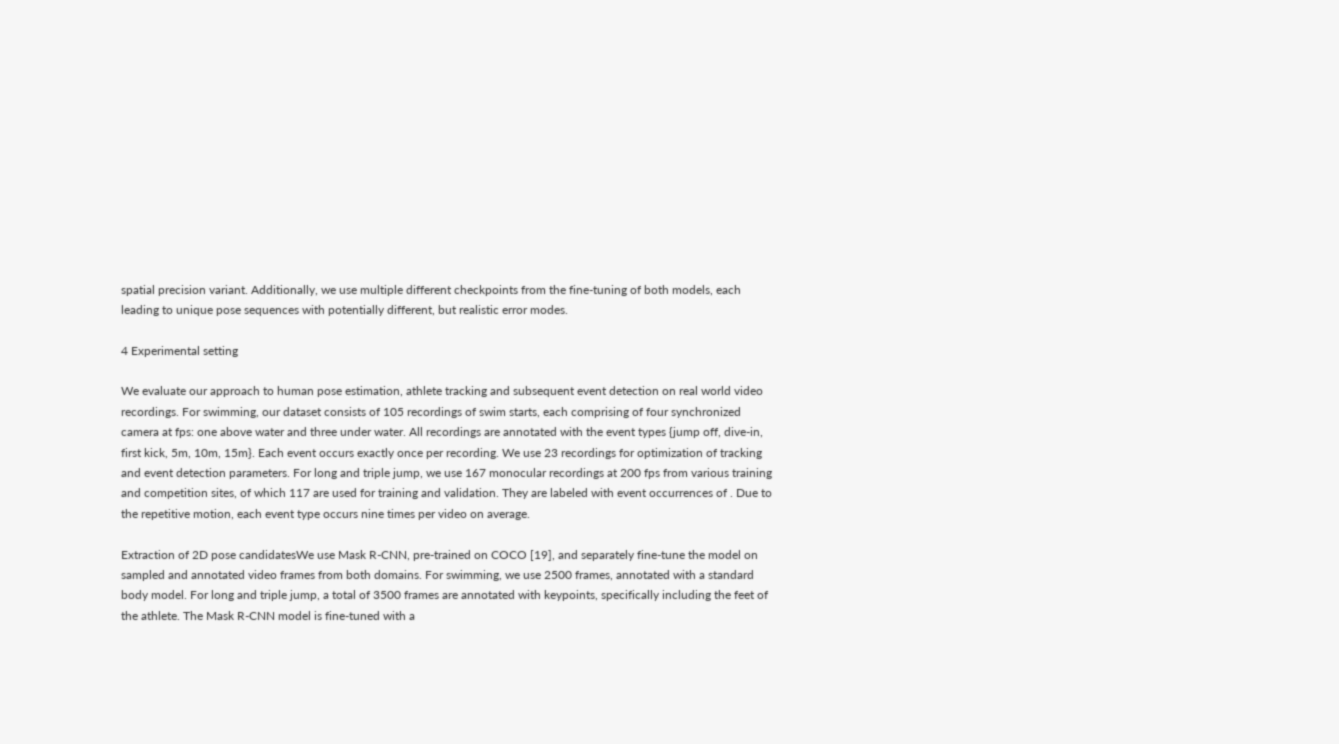spatial precision variant. Additionally, we use multiple different checkpoints from the fine-tuning of both models, each leading to unique pose sequences with potentially different, but realistic error modes.

4 Experimental setting

We evaluate our approach to human pose estimation, athlete tracking and subsequent event detection on real world video recordings. For swimming, our dataset consists of 105 recordings of swim starts, each comprising of four synchronized camera at fps: one above water and three under water. All recordings are annotated with the event types {jump off, dive-in, first kick, 5m, 10m, 15m}. Each event occurs exactly once per recording. We use 23 recordings for optimization of tracking and event detection parameters. For long and triple jump, we use 167 monocular recordings at 200 fps from various training and competition sites, of which 117 are used for training and validation. They are labeled with event occurrences of . Due to the repetitive motion, each event type occurs nine times per video on average.

Extraction of 2D pose candidatesWe use Mask R-CNN, pre-trained on COCO [19], and separately fine-tune the model on sampled and annotated video frames from both domains. For swimming, we use 2500 frames, annotated with a standard body model. For long and triple jump, a total of 3500 frames are annotated with keypoints, specifically including the feet of the athlete. The Mask R-CNN model is fine-tuned with a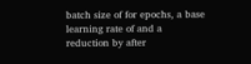batch size of for epochs, a base learning rate of and a reduction by after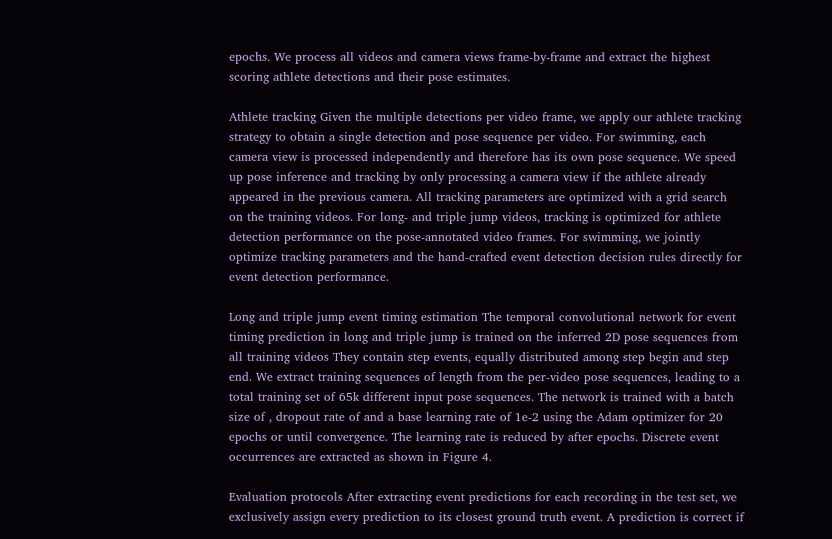epochs. We process all videos and camera views frame-by-frame and extract the highest scoring athlete detections and their pose estimates.

Athlete tracking Given the multiple detections per video frame, we apply our athlete tracking strategy to obtain a single detection and pose sequence per video. For swimming, each camera view is processed independently and therefore has its own pose sequence. We speed up pose inference and tracking by only processing a camera view if the athlete already appeared in the previous camera. All tracking parameters are optimized with a grid search on the training videos. For long- and triple jump videos, tracking is optimized for athlete detection performance on the pose-annotated video frames. For swimming, we jointly optimize tracking parameters and the hand-crafted event detection decision rules directly for event detection performance.

Long and triple jump event timing estimation The temporal convolutional network for event timing prediction in long and triple jump is trained on the inferred 2D pose sequences from all training videos They contain step events, equally distributed among step begin and step end. We extract training sequences of length from the per-video pose sequences, leading to a total training set of 65k different input pose sequences. The network is trained with a batch size of , dropout rate of and a base learning rate of 1e-2 using the Adam optimizer for 20 epochs or until convergence. The learning rate is reduced by after epochs. Discrete event occurrences are extracted as shown in Figure 4.

Evaluation protocols After extracting event predictions for each recording in the test set, we exclusively assign every prediction to its closest ground truth event. A prediction is correct if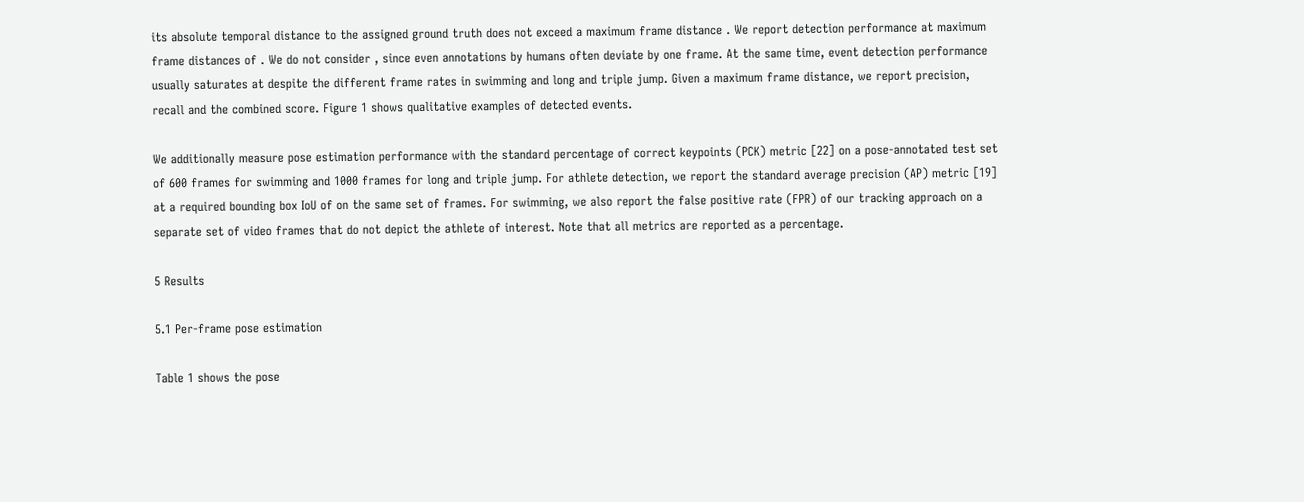its absolute temporal distance to the assigned ground truth does not exceed a maximum frame distance . We report detection performance at maximum frame distances of . We do not consider , since even annotations by humans often deviate by one frame. At the same time, event detection performance usually saturates at despite the different frame rates in swimming and long and triple jump. Given a maximum frame distance, we report precision, recall and the combined score. Figure 1 shows qualitative examples of detected events.

We additionally measure pose estimation performance with the standard percentage of correct keypoints (PCK) metric [22] on a pose-annotated test set of 600 frames for swimming and 1000 frames for long and triple jump. For athlete detection, we report the standard average precision (AP) metric [19] at a required bounding box IoU of on the same set of frames. For swimming, we also report the false positive rate (FPR) of our tracking approach on a separate set of video frames that do not depict the athlete of interest. Note that all metrics are reported as a percentage.

5 Results

5.1 Per-frame pose estimation

Table 1 shows the pose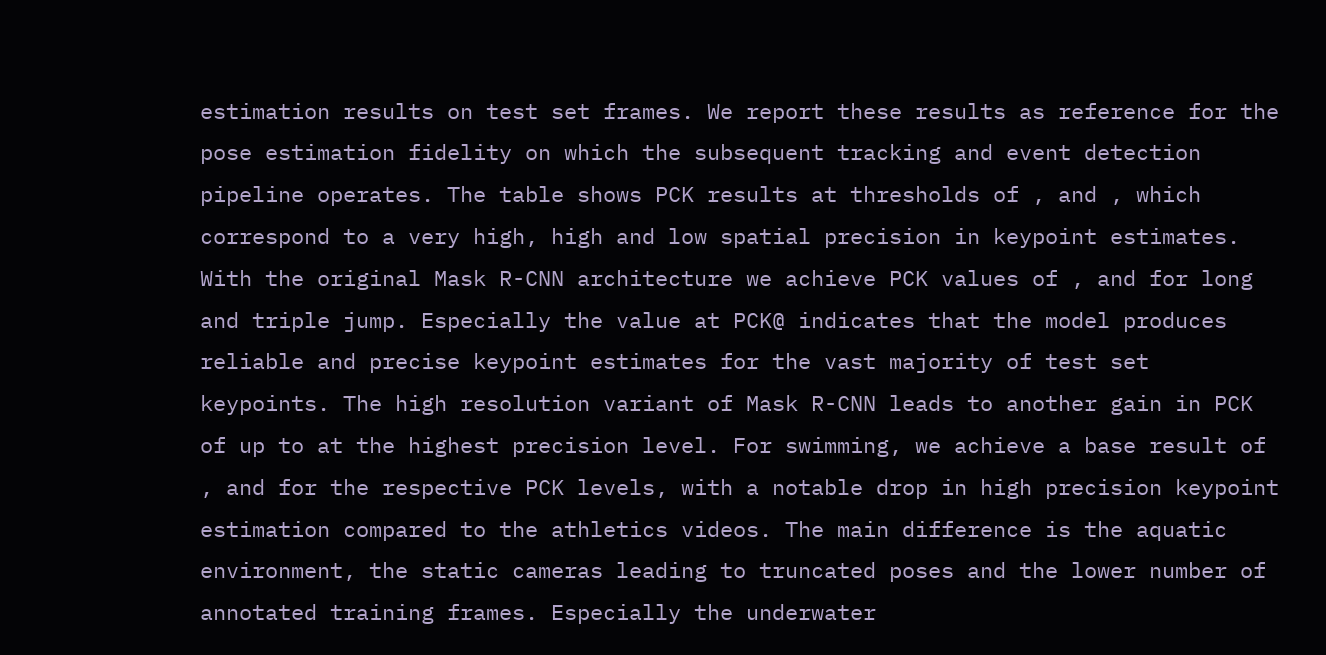estimation results on test set frames. We report these results as reference for the pose estimation fidelity on which the subsequent tracking and event detection pipeline operates. The table shows PCK results at thresholds of , and , which correspond to a very high, high and low spatial precision in keypoint estimates. With the original Mask R-CNN architecture we achieve PCK values of , and for long and triple jump. Especially the value at PCK@ indicates that the model produces reliable and precise keypoint estimates for the vast majority of test set keypoints. The high resolution variant of Mask R-CNN leads to another gain in PCK of up to at the highest precision level. For swimming, we achieve a base result of , and for the respective PCK levels, with a notable drop in high precision keypoint estimation compared to the athletics videos. The main difference is the aquatic environment, the static cameras leading to truncated poses and the lower number of annotated training frames. Especially the underwater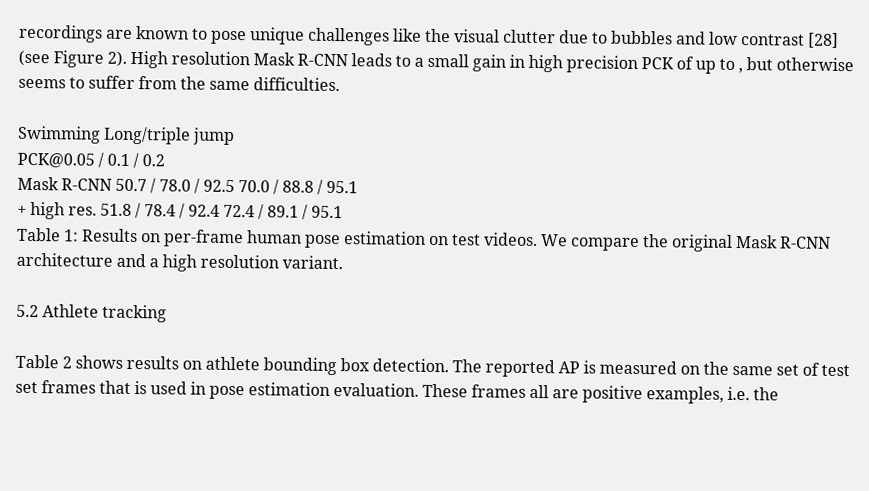recordings are known to pose unique challenges like the visual clutter due to bubbles and low contrast [28] (see Figure 2). High resolution Mask R-CNN leads to a small gain in high precision PCK of up to , but otherwise seems to suffer from the same difficulties.

Swimming Long/triple jump
PCK@0.05 / 0.1 / 0.2
Mask R-CNN 50.7 / 78.0 / 92.5 70.0 / 88.8 / 95.1
+ high res. 51.8 / 78.4 / 92.4 72.4 / 89.1 / 95.1
Table 1: Results on per-frame human pose estimation on test videos. We compare the original Mask R-CNN architecture and a high resolution variant.

5.2 Athlete tracking

Table 2 shows results on athlete bounding box detection. The reported AP is measured on the same set of test set frames that is used in pose estimation evaluation. These frames all are positive examples, i.e. the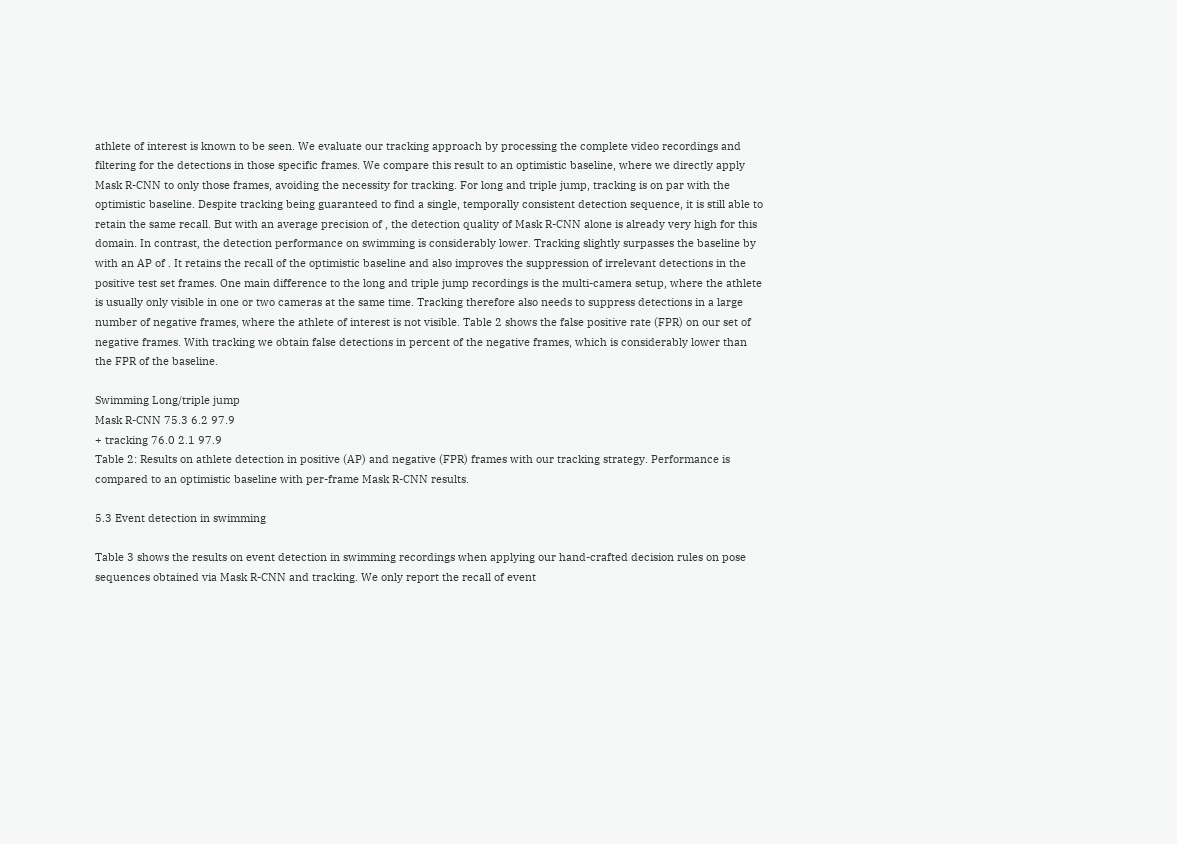athlete of interest is known to be seen. We evaluate our tracking approach by processing the complete video recordings and filtering for the detections in those specific frames. We compare this result to an optimistic baseline, where we directly apply Mask R-CNN to only those frames, avoiding the necessity for tracking. For long and triple jump, tracking is on par with the optimistic baseline. Despite tracking being guaranteed to find a single, temporally consistent detection sequence, it is still able to retain the same recall. But with an average precision of , the detection quality of Mask R-CNN alone is already very high for this domain. In contrast, the detection performance on swimming is considerably lower. Tracking slightly surpasses the baseline by with an AP of . It retains the recall of the optimistic baseline and also improves the suppression of irrelevant detections in the positive test set frames. One main difference to the long and triple jump recordings is the multi-camera setup, where the athlete is usually only visible in one or two cameras at the same time. Tracking therefore also needs to suppress detections in a large number of negative frames, where the athlete of interest is not visible. Table 2 shows the false positive rate (FPR) on our set of negative frames. With tracking we obtain false detections in percent of the negative frames, which is considerably lower than the FPR of the baseline.

Swimming Long/triple jump
Mask R-CNN 75.3 6.2 97.9
+ tracking 76.0 2.1 97.9
Table 2: Results on athlete detection in positive (AP) and negative (FPR) frames with our tracking strategy. Performance is compared to an optimistic baseline with per-frame Mask R-CNN results.

5.3 Event detection in swimming

Table 3 shows the results on event detection in swimming recordings when applying our hand-crafted decision rules on pose sequences obtained via Mask R-CNN and tracking. We only report the recall of event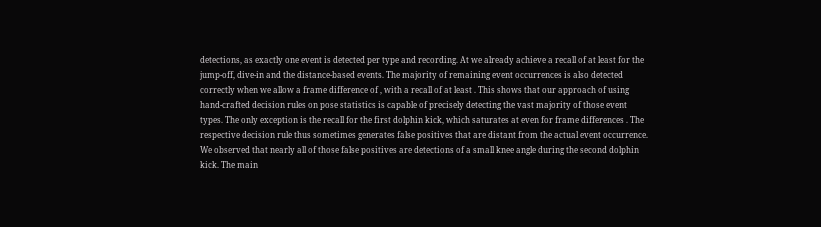detections, as exactly one event is detected per type and recording. At we already achieve a recall of at least for the jump-off, dive-in and the distance-based events. The majority of remaining event occurrences is also detected correctly when we allow a frame difference of , with a recall of at least . This shows that our approach of using hand-crafted decision rules on pose statistics is capable of precisely detecting the vast majority of those event types. The only exception is the recall for the first dolphin kick, which saturates at even for frame differences . The respective decision rule thus sometimes generates false positives that are distant from the actual event occurrence. We observed that nearly all of those false positives are detections of a small knee angle during the second dolphin kick. The main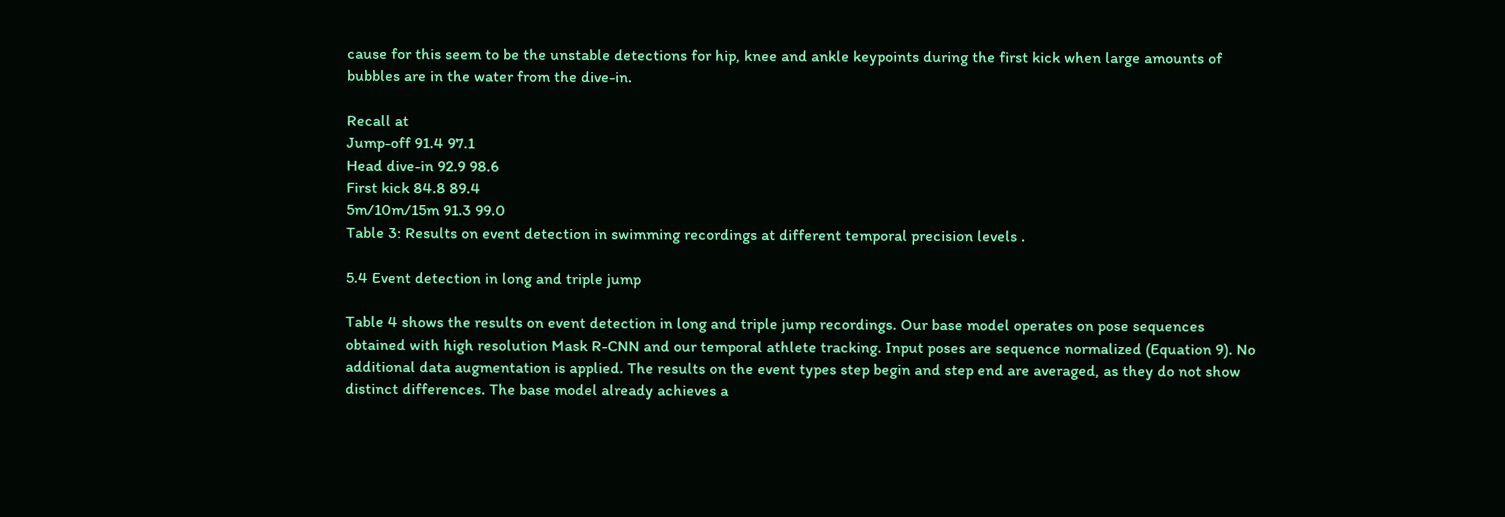cause for this seem to be the unstable detections for hip, knee and ankle keypoints during the first kick when large amounts of bubbles are in the water from the dive-in.

Recall at
Jump-off 91.4 97.1
Head dive-in 92.9 98.6
First kick 84.8 89.4
5m/10m/15m 91.3 99.0
Table 3: Results on event detection in swimming recordings at different temporal precision levels .

5.4 Event detection in long and triple jump

Table 4 shows the results on event detection in long and triple jump recordings. Our base model operates on pose sequences obtained with high resolution Mask R-CNN and our temporal athlete tracking. Input poses are sequence normalized (Equation 9). No additional data augmentation is applied. The results on the event types step begin and step end are averaged, as they do not show distinct differences. The base model already achieves a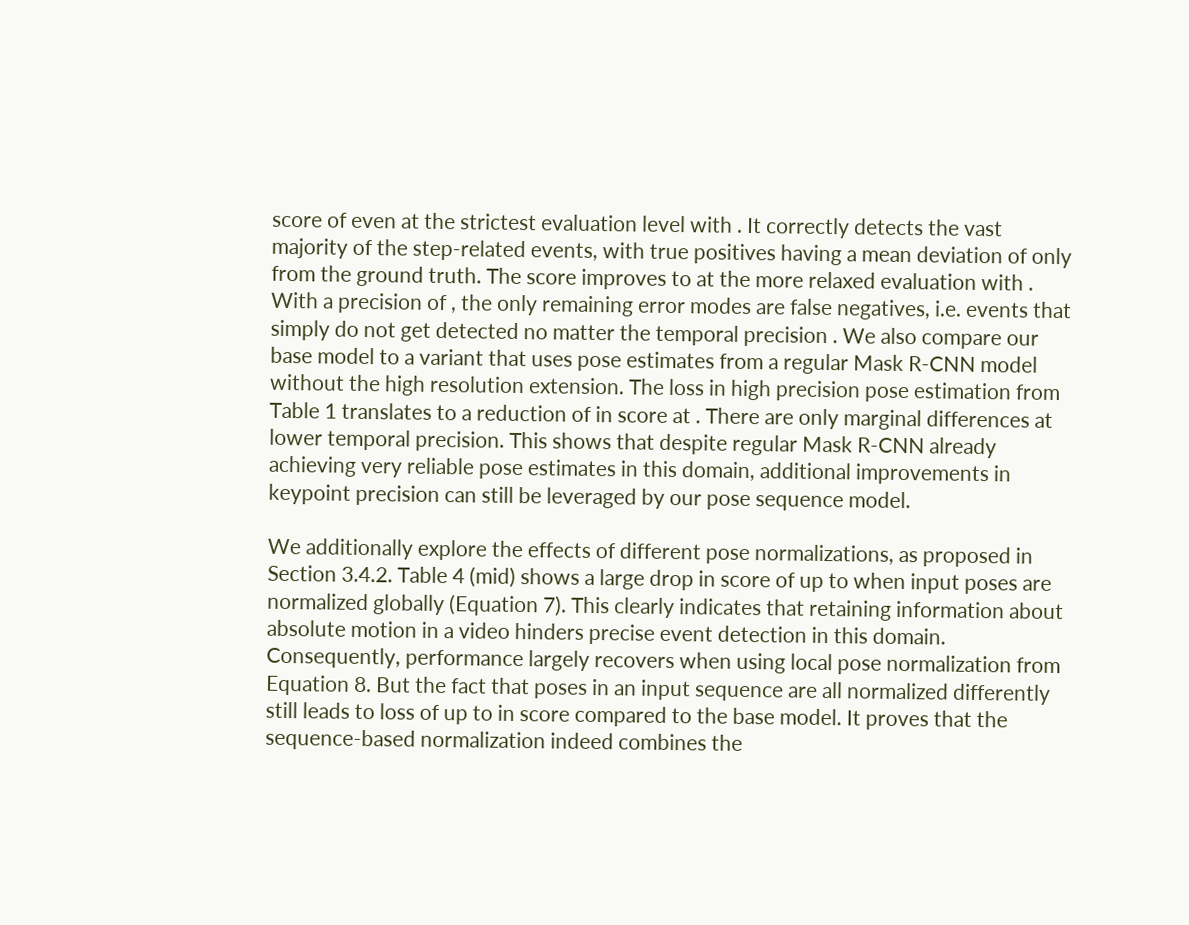score of even at the strictest evaluation level with . It correctly detects the vast majority of the step-related events, with true positives having a mean deviation of only from the ground truth. The score improves to at the more relaxed evaluation with . With a precision of , the only remaining error modes are false negatives, i.e. events that simply do not get detected no matter the temporal precision . We also compare our base model to a variant that uses pose estimates from a regular Mask R-CNN model without the high resolution extension. The loss in high precision pose estimation from Table 1 translates to a reduction of in score at . There are only marginal differences at lower temporal precision. This shows that despite regular Mask R-CNN already achieving very reliable pose estimates in this domain, additional improvements in keypoint precision can still be leveraged by our pose sequence model.

We additionally explore the effects of different pose normalizations, as proposed in Section 3.4.2. Table 4 (mid) shows a large drop in score of up to when input poses are normalized globally (Equation 7). This clearly indicates that retaining information about absolute motion in a video hinders precise event detection in this domain. Consequently, performance largely recovers when using local pose normalization from Equation 8. But the fact that poses in an input sequence are all normalized differently still leads to loss of up to in score compared to the base model. It proves that the sequence-based normalization indeed combines the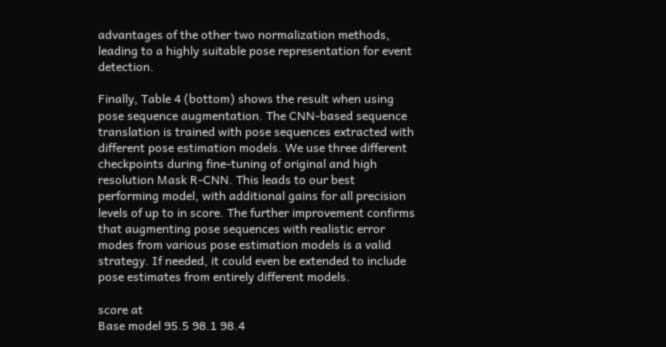advantages of the other two normalization methods, leading to a highly suitable pose representation for event detection.

Finally, Table 4 (bottom) shows the result when using pose sequence augmentation. The CNN-based sequence translation is trained with pose sequences extracted with different pose estimation models. We use three different checkpoints during fine-tuning of original and high resolution Mask R-CNN. This leads to our best performing model, with additional gains for all precision levels of up to in score. The further improvement confirms that augmenting pose sequences with realistic error modes from various pose estimation models is a valid strategy. If needed, it could even be extended to include pose estimates from entirely different models.

score at
Base model 95.5 98.1 98.4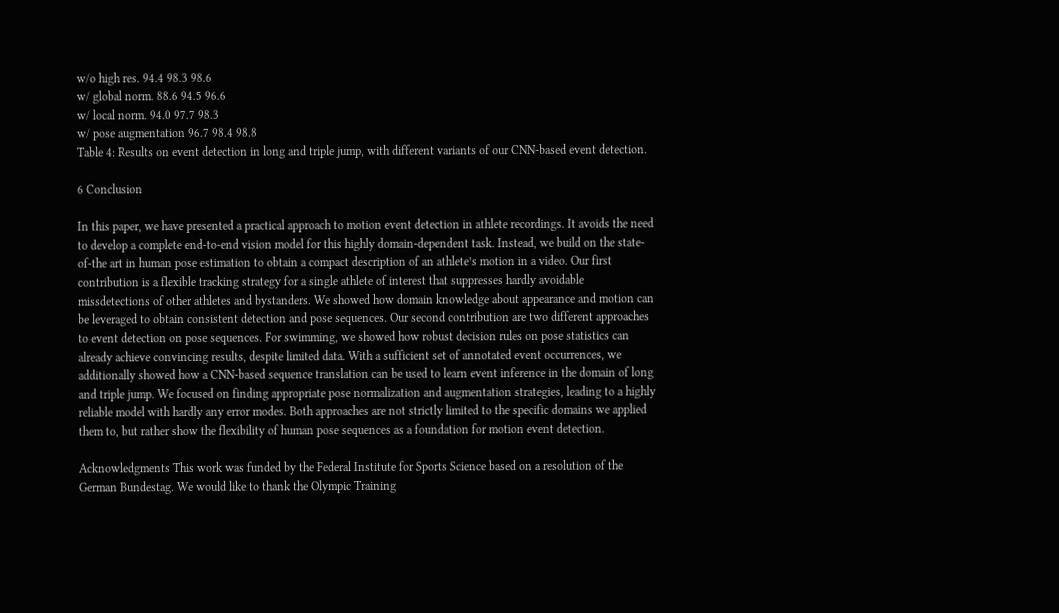w/o high res. 94.4 98.3 98.6
w/ global norm. 88.6 94.5 96.6
w/ local norm. 94.0 97.7 98.3
w/ pose augmentation 96.7 98.4 98.8
Table 4: Results on event detection in long and triple jump, with different variants of our CNN-based event detection.

6 Conclusion

In this paper, we have presented a practical approach to motion event detection in athlete recordings. It avoids the need to develop a complete end-to-end vision model for this highly domain-dependent task. Instead, we build on the state-of-the art in human pose estimation to obtain a compact description of an athlete’s motion in a video. Our first contribution is a flexible tracking strategy for a single athlete of interest that suppresses hardly avoidable missdetections of other athletes and bystanders. We showed how domain knowledge about appearance and motion can be leveraged to obtain consistent detection and pose sequences. Our second contribution are two different approaches to event detection on pose sequences. For swimming, we showed how robust decision rules on pose statistics can already achieve convincing results, despite limited data. With a sufficient set of annotated event occurrences, we additionally showed how a CNN-based sequence translation can be used to learn event inference in the domain of long and triple jump. We focused on finding appropriate pose normalization and augmentation strategies, leading to a highly reliable model with hardly any error modes. Both approaches are not strictly limited to the specific domains we applied them to, but rather show the flexibility of human pose sequences as a foundation for motion event detection.

Acknowledgments This work was funded by the Federal Institute for Sports Science based on a resolution of the German Bundestag. We would like to thank the Olympic Training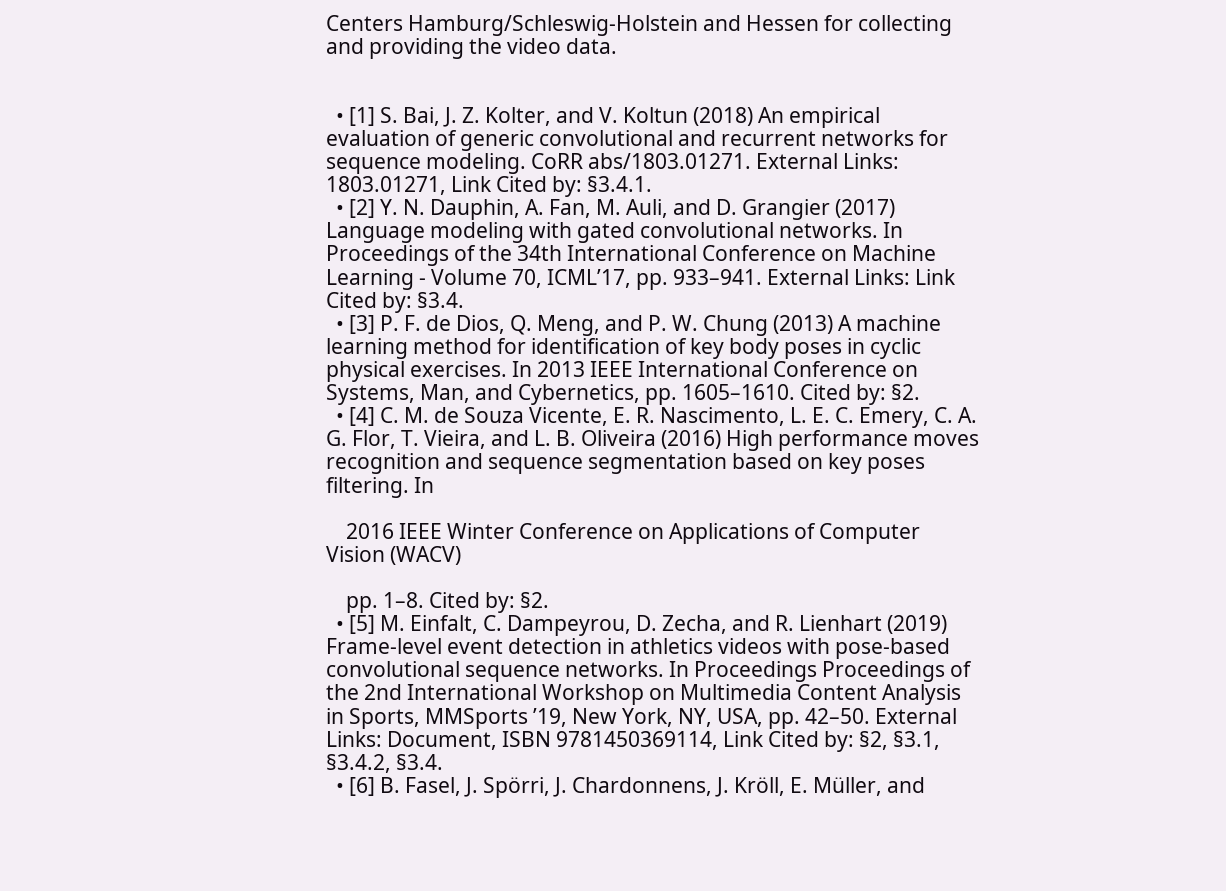Centers Hamburg/Schleswig-Holstein and Hessen for collecting and providing the video data.


  • [1] S. Bai, J. Z. Kolter, and V. Koltun (2018) An empirical evaluation of generic convolutional and recurrent networks for sequence modeling. CoRR abs/1803.01271. External Links: 1803.01271, Link Cited by: §3.4.1.
  • [2] Y. N. Dauphin, A. Fan, M. Auli, and D. Grangier (2017) Language modeling with gated convolutional networks. In Proceedings of the 34th International Conference on Machine Learning - Volume 70, ICML’17, pp. 933–941. External Links: Link Cited by: §3.4.
  • [3] P. F. de Dios, Q. Meng, and P. W. Chung (2013) A machine learning method for identification of key body poses in cyclic physical exercises. In 2013 IEEE International Conference on Systems, Man, and Cybernetics, pp. 1605–1610. Cited by: §2.
  • [4] C. M. de Souza Vicente, E. R. Nascimento, L. E. C. Emery, C. A. G. Flor, T. Vieira, and L. B. Oliveira (2016) High performance moves recognition and sequence segmentation based on key poses filtering. In

    2016 IEEE Winter Conference on Applications of Computer Vision (WACV)

    pp. 1–8. Cited by: §2.
  • [5] M. Einfalt, C. Dampeyrou, D. Zecha, and R. Lienhart (2019) Frame-level event detection in athletics videos with pose-based convolutional sequence networks. In Proceedings Proceedings of the 2nd International Workshop on Multimedia Content Analysis in Sports, MMSports ’19, New York, NY, USA, pp. 42–50. External Links: Document, ISBN 9781450369114, Link Cited by: §2, §3.1, §3.4.2, §3.4.
  • [6] B. Fasel, J. Spörri, J. Chardonnens, J. Kröll, E. Müller, and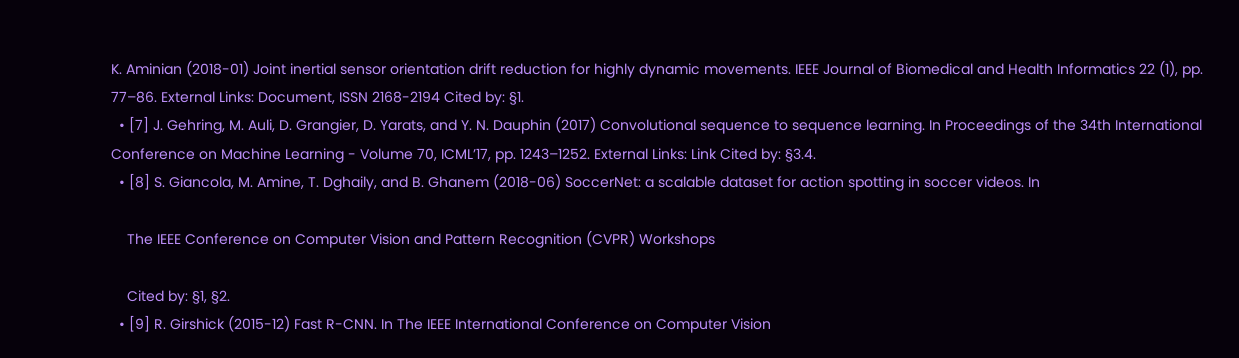K. Aminian (2018-01) Joint inertial sensor orientation drift reduction for highly dynamic movements. IEEE Journal of Biomedical and Health Informatics 22 (1), pp. 77–86. External Links: Document, ISSN 2168-2194 Cited by: §1.
  • [7] J. Gehring, M. Auli, D. Grangier, D. Yarats, and Y. N. Dauphin (2017) Convolutional sequence to sequence learning. In Proceedings of the 34th International Conference on Machine Learning - Volume 70, ICML’17, pp. 1243–1252. External Links: Link Cited by: §3.4.
  • [8] S. Giancola, M. Amine, T. Dghaily, and B. Ghanem (2018-06) SoccerNet: a scalable dataset for action spotting in soccer videos. In

    The IEEE Conference on Computer Vision and Pattern Recognition (CVPR) Workshops

    Cited by: §1, §2.
  • [9] R. Girshick (2015-12) Fast R-CNN. In The IEEE International Conference on Computer Vision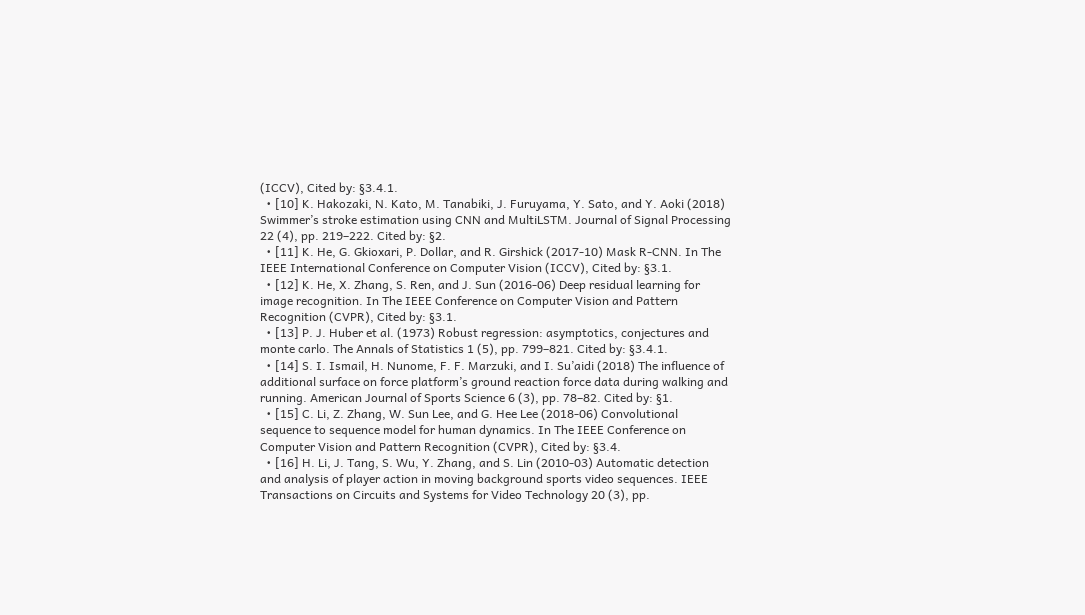(ICCV), Cited by: §3.4.1.
  • [10] K. Hakozaki, N. Kato, M. Tanabiki, J. Furuyama, Y. Sato, and Y. Aoki (2018) Swimmer’s stroke estimation using CNN and MultiLSTM. Journal of Signal Processing 22 (4), pp. 219–222. Cited by: §2.
  • [11] K. He, G. Gkioxari, P. Dollar, and R. Girshick (2017-10) Mask R-CNN. In The IEEE International Conference on Computer Vision (ICCV), Cited by: §3.1.
  • [12] K. He, X. Zhang, S. Ren, and J. Sun (2016-06) Deep residual learning for image recognition. In The IEEE Conference on Computer Vision and Pattern Recognition (CVPR), Cited by: §3.1.
  • [13] P. J. Huber et al. (1973) Robust regression: asymptotics, conjectures and monte carlo. The Annals of Statistics 1 (5), pp. 799–821. Cited by: §3.4.1.
  • [14] S. I. Ismail, H. Nunome, F. F. Marzuki, and I. Su’aidi (2018) The influence of additional surface on force platform’s ground reaction force data during walking and running. American Journal of Sports Science 6 (3), pp. 78–82. Cited by: §1.
  • [15] C. Li, Z. Zhang, W. Sun Lee, and G. Hee Lee (2018-06) Convolutional sequence to sequence model for human dynamics. In The IEEE Conference on Computer Vision and Pattern Recognition (CVPR), Cited by: §3.4.
  • [16] H. Li, J. Tang, S. Wu, Y. Zhang, and S. Lin (2010-03) Automatic detection and analysis of player action in moving background sports video sequences. IEEE Transactions on Circuits and Systems for Video Technology 20 (3), pp.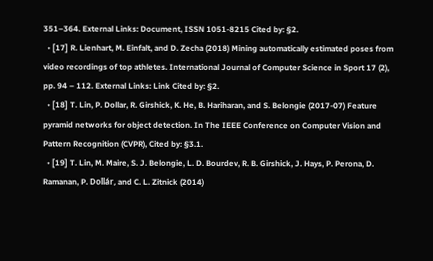351–364. External Links: Document, ISSN 1051-8215 Cited by: §2.
  • [17] R. Lienhart, M. Einfalt, and D. Zecha (2018) Mining automatically estimated poses from video recordings of top athletes. International Journal of Computer Science in Sport 17 (2), pp. 94 – 112. External Links: Link Cited by: §2.
  • [18] T. Lin, P. Dollar, R. Girshick, K. He, B. Hariharan, and S. Belongie (2017-07) Feature pyramid networks for object detection. In The IEEE Conference on Computer Vision and Pattern Recognition (CVPR), Cited by: §3.1.
  • [19] T. Lin, M. Maire, S. J. Belongie, L. D. Bourdev, R. B. Girshick, J. Hays, P. Perona, D. Ramanan, P. Dollár, and C. L. Zitnick (2014)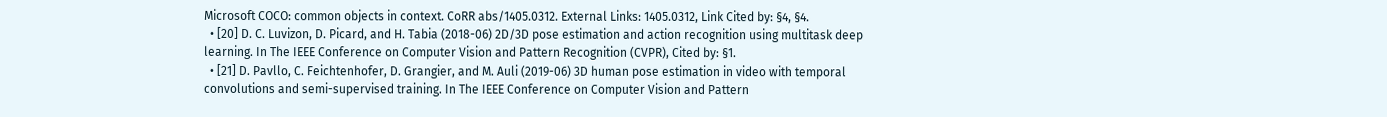Microsoft COCO: common objects in context. CoRR abs/1405.0312. External Links: 1405.0312, Link Cited by: §4, §4.
  • [20] D. C. Luvizon, D. Picard, and H. Tabia (2018-06) 2D/3D pose estimation and action recognition using multitask deep learning. In The IEEE Conference on Computer Vision and Pattern Recognition (CVPR), Cited by: §1.
  • [21] D. Pavllo, C. Feichtenhofer, D. Grangier, and M. Auli (2019-06) 3D human pose estimation in video with temporal convolutions and semi-supervised training. In The IEEE Conference on Computer Vision and Pattern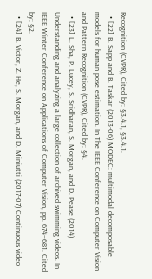Recognition (CVPR), Cited by: §3.4.1, §3.4.1.
  • [22] B. Sapp and B. Taskar (2013-06) MODEC: multimodal decomposable models for human pose estimation. In The IEEE Conference on Computer Vision and Pattern Recognition (CVPR), Cited by: §4.
  • [23] L. Sha, P. Lucey, S. Sridharan, S. Morgan, and D. Pease (2014) Understanding and analyzing a large collection of archived swimming videos. In IEEE Winter Conference on Applications of Computer Vision, pp. 674–681. Cited by: §2.
  • [24] B. Victor, Z. He, S. Morgan, and D. Miniutti (2017-07) Continuous video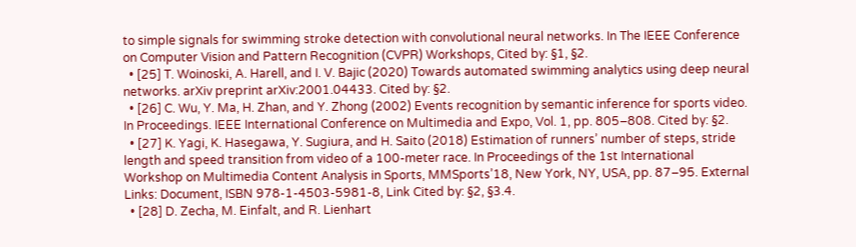to simple signals for swimming stroke detection with convolutional neural networks. In The IEEE Conference on Computer Vision and Pattern Recognition (CVPR) Workshops, Cited by: §1, §2.
  • [25] T. Woinoski, A. Harell, and I. V. Bajic (2020) Towards automated swimming analytics using deep neural networks. arXiv preprint arXiv:2001.04433. Cited by: §2.
  • [26] C. Wu, Y. Ma, H. Zhan, and Y. Zhong (2002) Events recognition by semantic inference for sports video. In Proceedings. IEEE International Conference on Multimedia and Expo, Vol. 1, pp. 805–808. Cited by: §2.
  • [27] K. Yagi, K. Hasegawa, Y. Sugiura, and H. Saito (2018) Estimation of runners’ number of steps, stride length and speed transition from video of a 100-meter race. In Proceedings of the 1st International Workshop on Multimedia Content Analysis in Sports, MMSports’18, New York, NY, USA, pp. 87–95. External Links: Document, ISBN 978-1-4503-5981-8, Link Cited by: §2, §3.4.
  • [28] D. Zecha, M. Einfalt, and R. Lienhart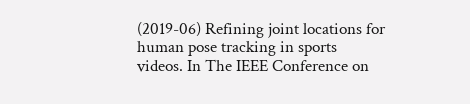(2019-06) Refining joint locations for human pose tracking in sports videos. In The IEEE Conference on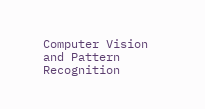Computer Vision and Pattern Recognition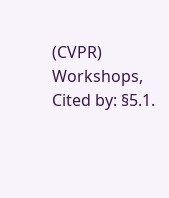(CVPR) Workshops, Cited by: §5.1.